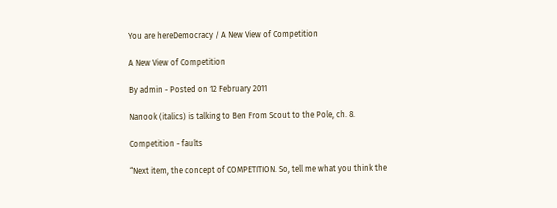You are hereDemocracy / A New View of Competition

A New View of Competition

By admin - Posted on 12 February 2011

Nanook (italics) is talking to Ben From Scout to the Pole, ch. 8.

Competition - faults

“Next item, the concept of COMPETITION. So, tell me what you think the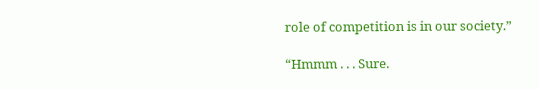role of competition is in our society.”

“Hmmm . . . Sure.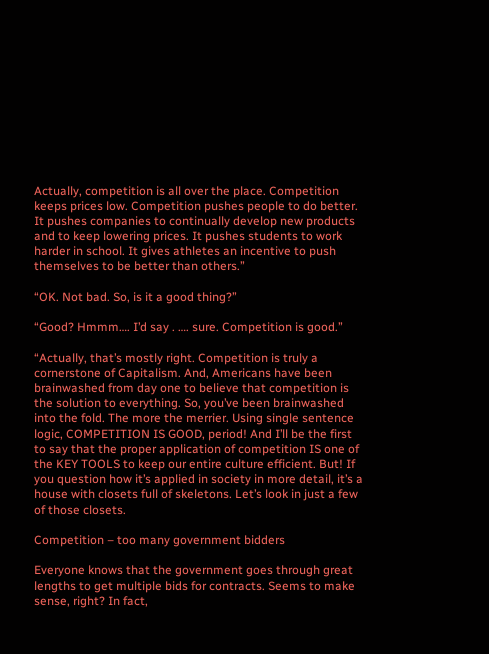Actually, competition is all over the place. Competition keeps prices low. Competition pushes people to do better. It pushes companies to continually develop new products and to keep lowering prices. It pushes students to work harder in school. It gives athletes an incentive to push themselves to be better than others.”

“OK. Not bad. So, is it a good thing?”

“Good? Hmmm…. I’d say . …. sure. Competition is good.”

“Actually, that’s mostly right. Competition is truly a cornerstone of Capitalism. And, Americans have been brainwashed from day one to believe that competition is the solution to everything. So, you’ve been brainwashed into the fold. The more the merrier. Using single sentence logic, COMPETITION IS GOOD, period! And I’ll be the first to say that the proper application of competition IS one of the KEY TOOLS to keep our entire culture efficient. But! If you question how it’s applied in society in more detail, it’s a house with closets full of skeletons. Let’s look in just a few of those closets.

Competition – too many government bidders

Everyone knows that the government goes through great lengths to get multiple bids for contracts. Seems to make sense, right? In fact,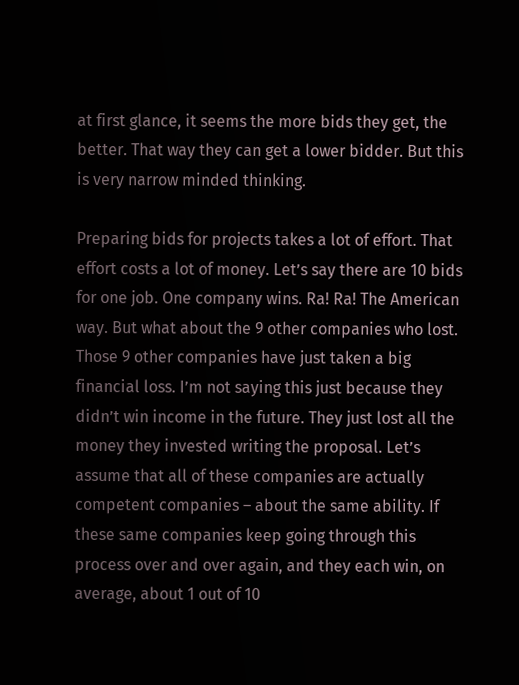at first glance, it seems the more bids they get, the better. That way they can get a lower bidder. But this is very narrow minded thinking.

Preparing bids for projects takes a lot of effort. That effort costs a lot of money. Let’s say there are 10 bids for one job. One company wins. Ra! Ra! The American way. But what about the 9 other companies who lost. Those 9 other companies have just taken a big financial loss. I’m not saying this just because they didn’t win income in the future. They just lost all the money they invested writing the proposal. Let’s assume that all of these companies are actually competent companies – about the same ability. If these same companies keep going through this process over and over again, and they each win, on average, about 1 out of 10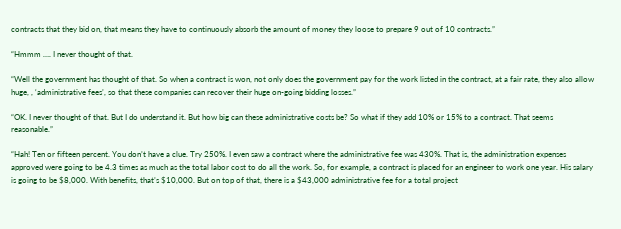contracts that they bid on, that means they have to continuously absorb the amount of money they loose to prepare 9 out of 10 contracts.”

“Hmmm …. I never thought of that.

“Well the government has thought of that. So when a contract is won, not only does the government pay for the work listed in the contract, at a fair rate, they also allow huge, , ‘administrative fees’, so that these companies can recover their huge on-going bidding losses.”

“OK. I never thought of that. But I do understand it. But how big can these administrative costs be? So what if they add 10% or 15% to a contract. That seems reasonable.”

“Hah! Ten or fifteen percent. You don’t have a clue. Try 250%. I even saw a contract where the administrative fee was 430%. That is, the administration expenses approved were going to be 4.3 times as much as the total labor cost to do all the work. So, for example, a contract is placed for an engineer to work one year. His salary is going to be $8,000. With benefits, that’s $10,000. But on top of that, there is a $43,000 administrative fee for a total project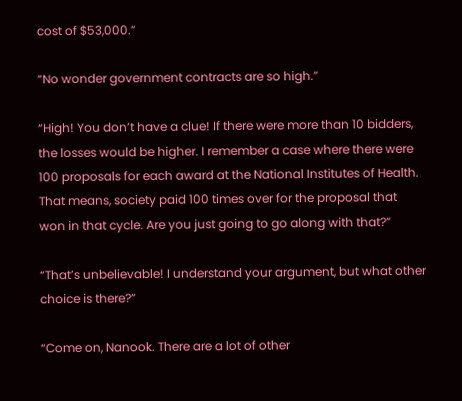cost of $53,000.”

“No wonder government contracts are so high.”

“High! You don’t have a clue! If there were more than 10 bidders, the losses would be higher. I remember a case where there were 100 proposals for each award at the National Institutes of Health. That means, society paid 100 times over for the proposal that won in that cycle. Are you just going to go along with that?”

“That’s unbelievable! I understand your argument, but what other choice is there?”

“Come on, Nanook. There are a lot of other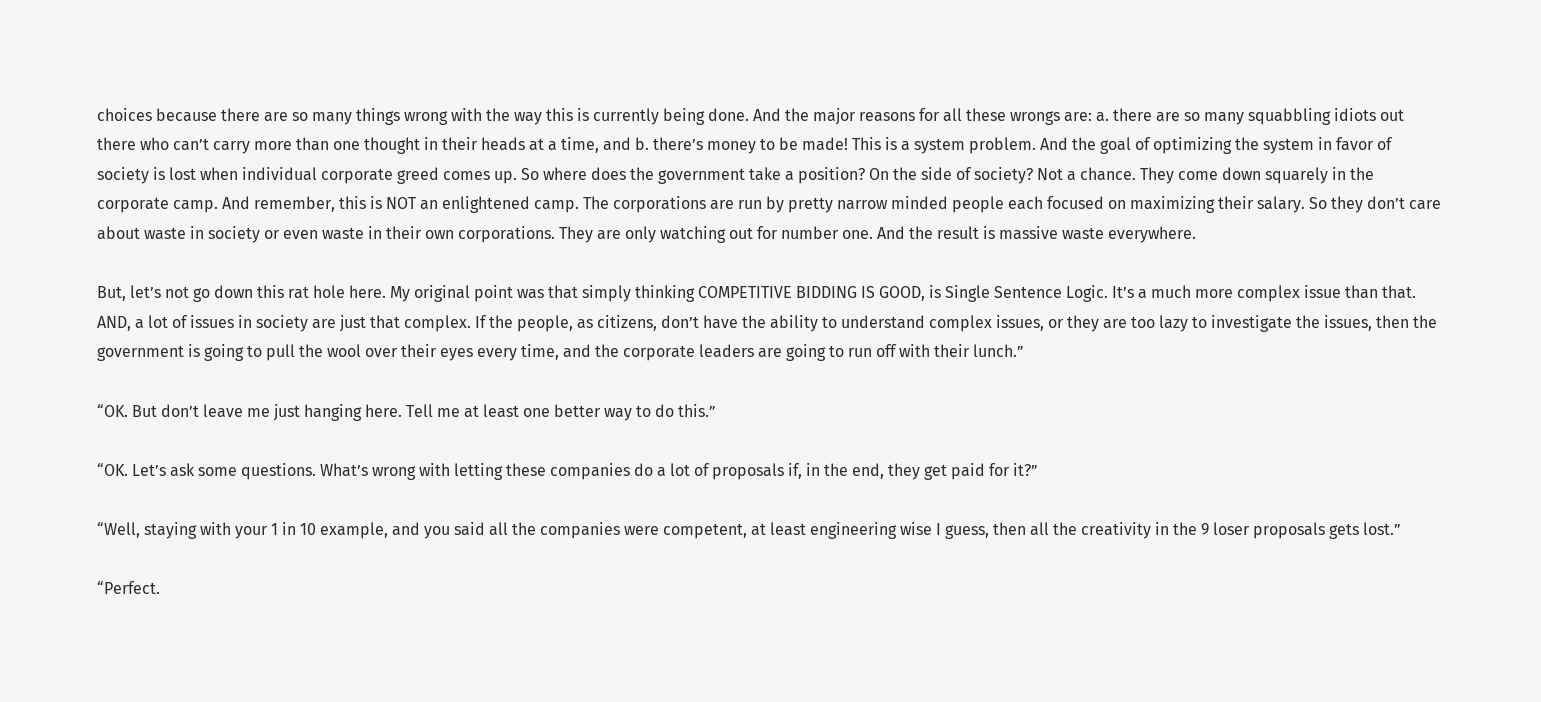choices because there are so many things wrong with the way this is currently being done. And the major reasons for all these wrongs are: a. there are so many squabbling idiots out there who can’t carry more than one thought in their heads at a time, and b. there’s money to be made! This is a system problem. And the goal of optimizing the system in favor of society is lost when individual corporate greed comes up. So where does the government take a position? On the side of society? Not a chance. They come down squarely in the corporate camp. And remember, this is NOT an enlightened camp. The corporations are run by pretty narrow minded people each focused on maximizing their salary. So they don’t care about waste in society or even waste in their own corporations. They are only watching out for number one. And the result is massive waste everywhere.

But, let’s not go down this rat hole here. My original point was that simply thinking COMPETITIVE BIDDING IS GOOD, is Single Sentence Logic. It’s a much more complex issue than that. AND, a lot of issues in society are just that complex. If the people, as citizens, don’t have the ability to understand complex issues, or they are too lazy to investigate the issues, then the government is going to pull the wool over their eyes every time, and the corporate leaders are going to run off with their lunch.”

“OK. But don’t leave me just hanging here. Tell me at least one better way to do this.”

“OK. Let’s ask some questions. What’s wrong with letting these companies do a lot of proposals if, in the end, they get paid for it?”

“Well, staying with your 1 in 10 example, and you said all the companies were competent, at least engineering wise I guess, then all the creativity in the 9 loser proposals gets lost.”

“Perfect.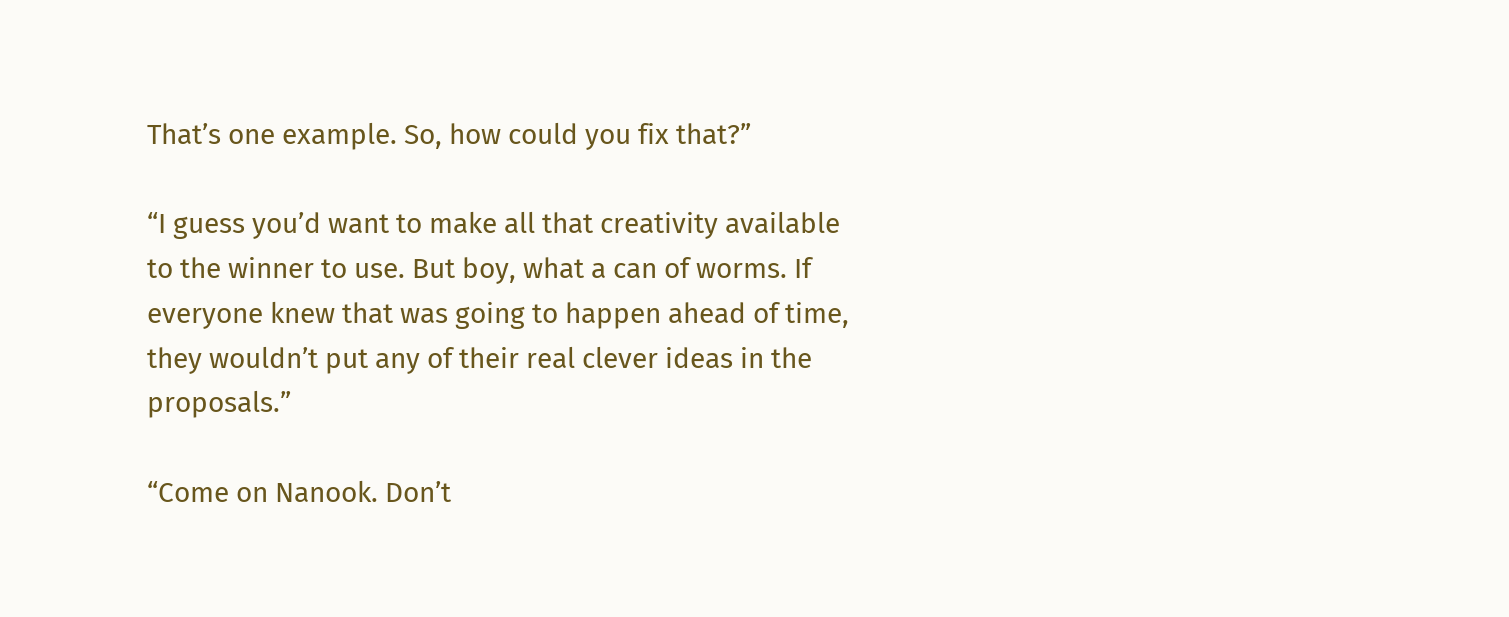That’s one example. So, how could you fix that?”

“I guess you’d want to make all that creativity available to the winner to use. But boy, what a can of worms. If everyone knew that was going to happen ahead of time, they wouldn’t put any of their real clever ideas in the proposals.”

“Come on Nanook. Don’t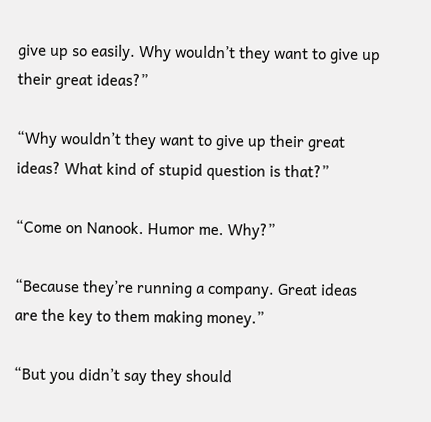give up so easily. Why wouldn’t they want to give up their great ideas?”

“Why wouldn’t they want to give up their great ideas? What kind of stupid question is that?”

“Come on Nanook. Humor me. Why?”

“Because they’re running a company. Great ideas are the key to them making money.”

“But you didn’t say they should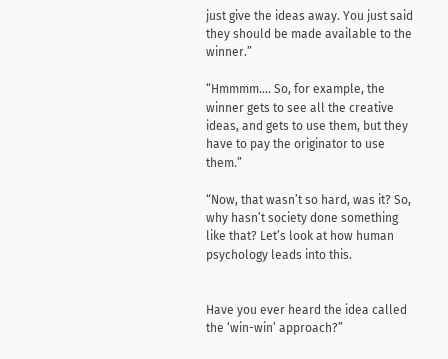just give the ideas away. You just said they should be made available to the winner.”

“Hmmmm…. So, for example, the winner gets to see all the creative ideas, and gets to use them, but they have to pay the originator to use them.”

“Now, that wasn’t so hard, was it? So, why hasn’t society done something like that? Let’s look at how human psychology leads into this.


Have you ever heard the idea called the ‘win-win’ approach?”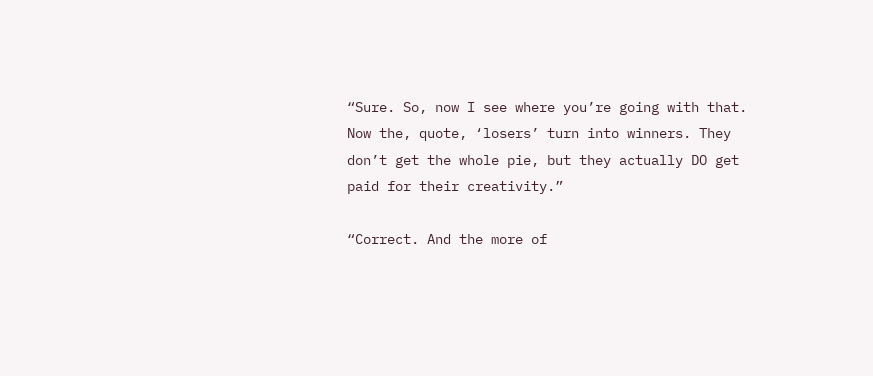“Sure. So, now I see where you’re going with that. Now the, quote, ‘losers’ turn into winners. They don’t get the whole pie, but they actually DO get paid for their creativity.”

“Correct. And the more of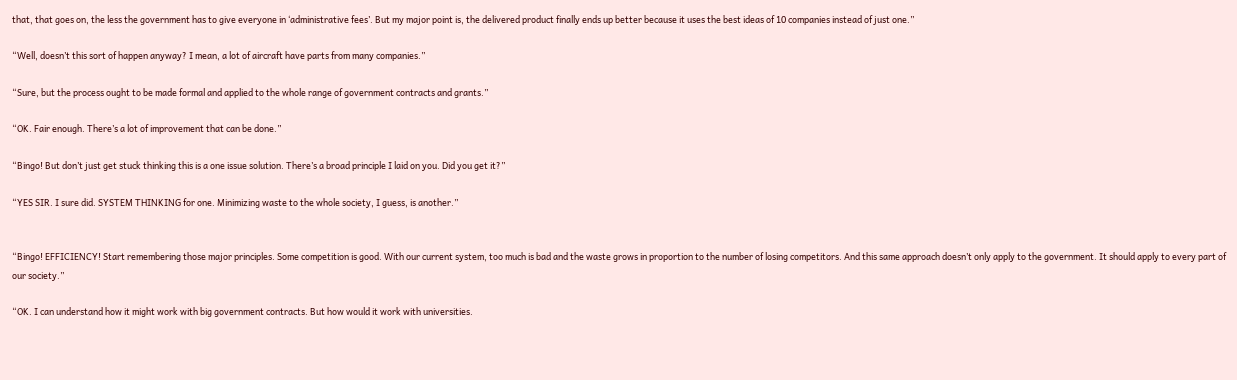that, that goes on, the less the government has to give everyone in ‘administrative fees’. But my major point is, the delivered product finally ends up better because it uses the best ideas of 10 companies instead of just one.”

“Well, doesn’t this sort of happen anyway? I mean, a lot of aircraft have parts from many companies.”

“Sure, but the process ought to be made formal and applied to the whole range of government contracts and grants.”

“OK. Fair enough. There’s a lot of improvement that can be done.”

“Bingo! But don’t just get stuck thinking this is a one issue solution. There’s a broad principle I laid on you. Did you get it?”

“YES SIR. I sure did. SYSTEM THINKING for one. Minimizing waste to the whole society, I guess, is another.”


“Bingo! EFFICIENCY! Start remembering those major principles. Some competition is good. With our current system, too much is bad and the waste grows in proportion to the number of losing competitors. And this same approach doesn’t only apply to the government. It should apply to every part of our society.”

“OK. I can understand how it might work with big government contracts. But how would it work with universities.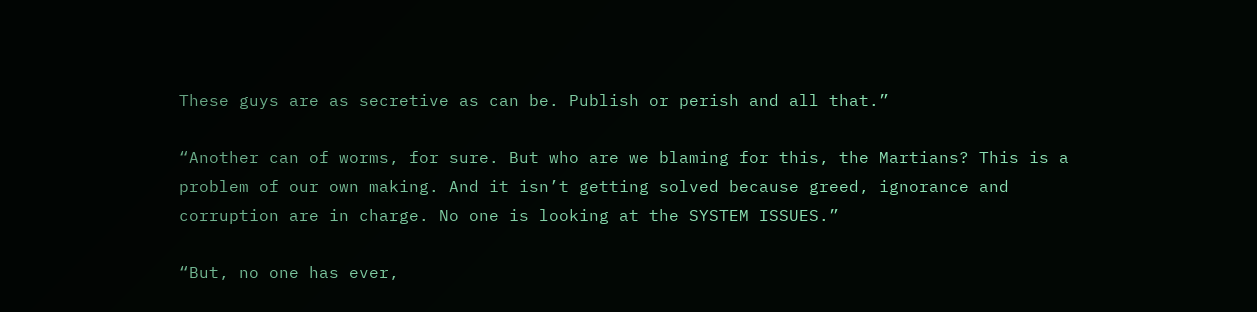These guys are as secretive as can be. Publish or perish and all that.”

“Another can of worms, for sure. But who are we blaming for this, the Martians? This is a problem of our own making. And it isn’t getting solved because greed, ignorance and corruption are in charge. No one is looking at the SYSTEM ISSUES.”

“But, no one has ever,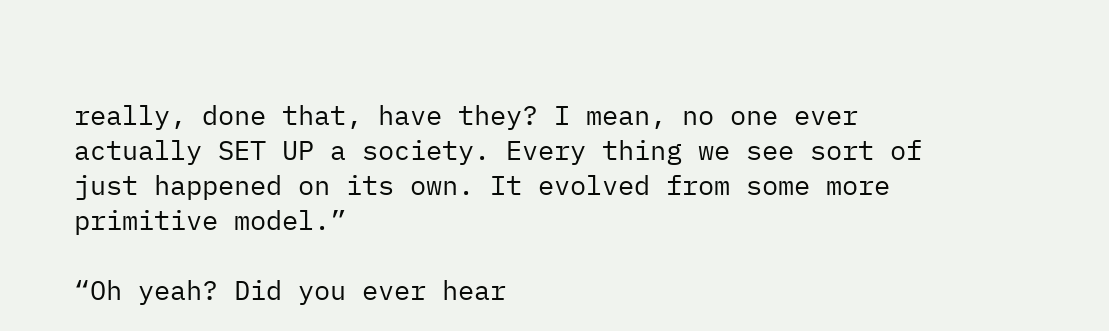really, done that, have they? I mean, no one ever actually SET UP a society. Every thing we see sort of just happened on its own. It evolved from some more primitive model.”

“Oh yeah? Did you ever hear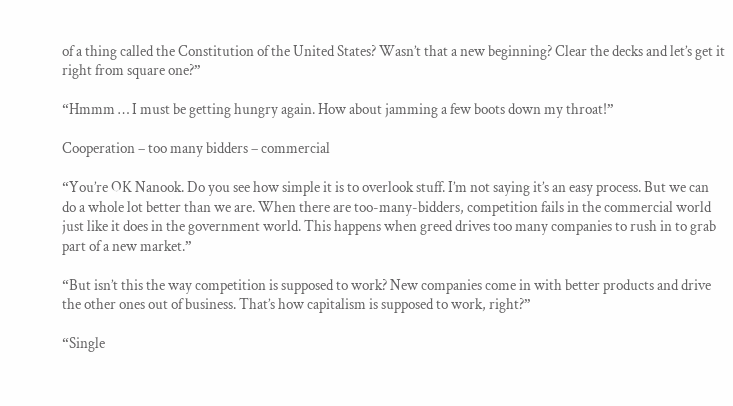of a thing called the Constitution of the United States? Wasn’t that a new beginning? Clear the decks and let’s get it right from square one?”

“Hmmm … I must be getting hungry again. How about jamming a few boots down my throat!”

Cooperation – too many bidders – commercial

“You’re OK Nanook. Do you see how simple it is to overlook stuff. I’m not saying it’s an easy process. But we can do a whole lot better than we are. When there are too-many-bidders, competition fails in the commercial world just like it does in the government world. This happens when greed drives too many companies to rush in to grab part of a new market.”

“But isn’t this the way competition is supposed to work? New companies come in with better products and drive the other ones out of business. That’s how capitalism is supposed to work, right?”

“Single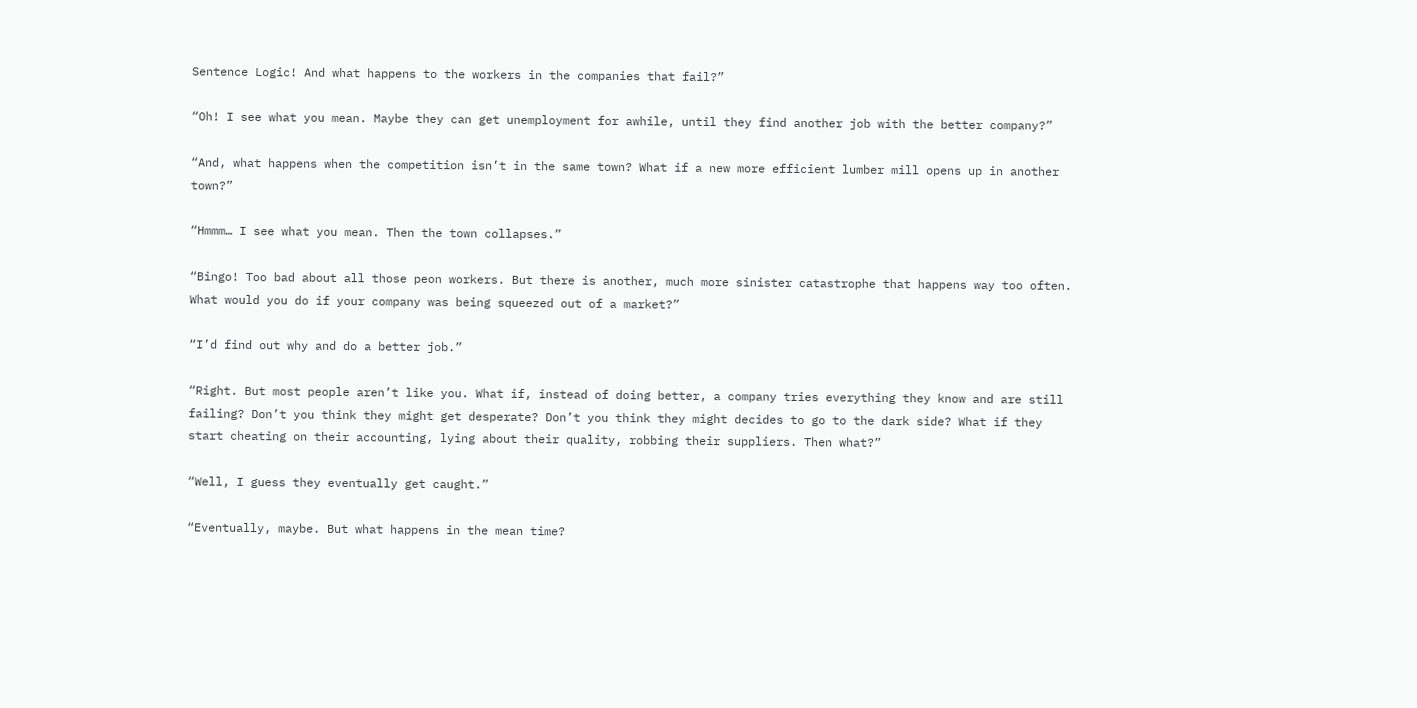Sentence Logic! And what happens to the workers in the companies that fail?”

“Oh! I see what you mean. Maybe they can get unemployment for awhile, until they find another job with the better company?”

“And, what happens when the competition isn’t in the same town? What if a new more efficient lumber mill opens up in another town?”

“Hmmm… I see what you mean. Then the town collapses.”

“Bingo! Too bad about all those peon workers. But there is another, much more sinister catastrophe that happens way too often. What would you do if your company was being squeezed out of a market?”

“I’d find out why and do a better job.”

“Right. But most people aren’t like you. What if, instead of doing better, a company tries everything they know and are still failing? Don’t you think they might get desperate? Don’t you think they might decides to go to the dark side? What if they start cheating on their accounting, lying about their quality, robbing their suppliers. Then what?”

“Well, I guess they eventually get caught.”

“Eventually, maybe. But what happens in the mean time?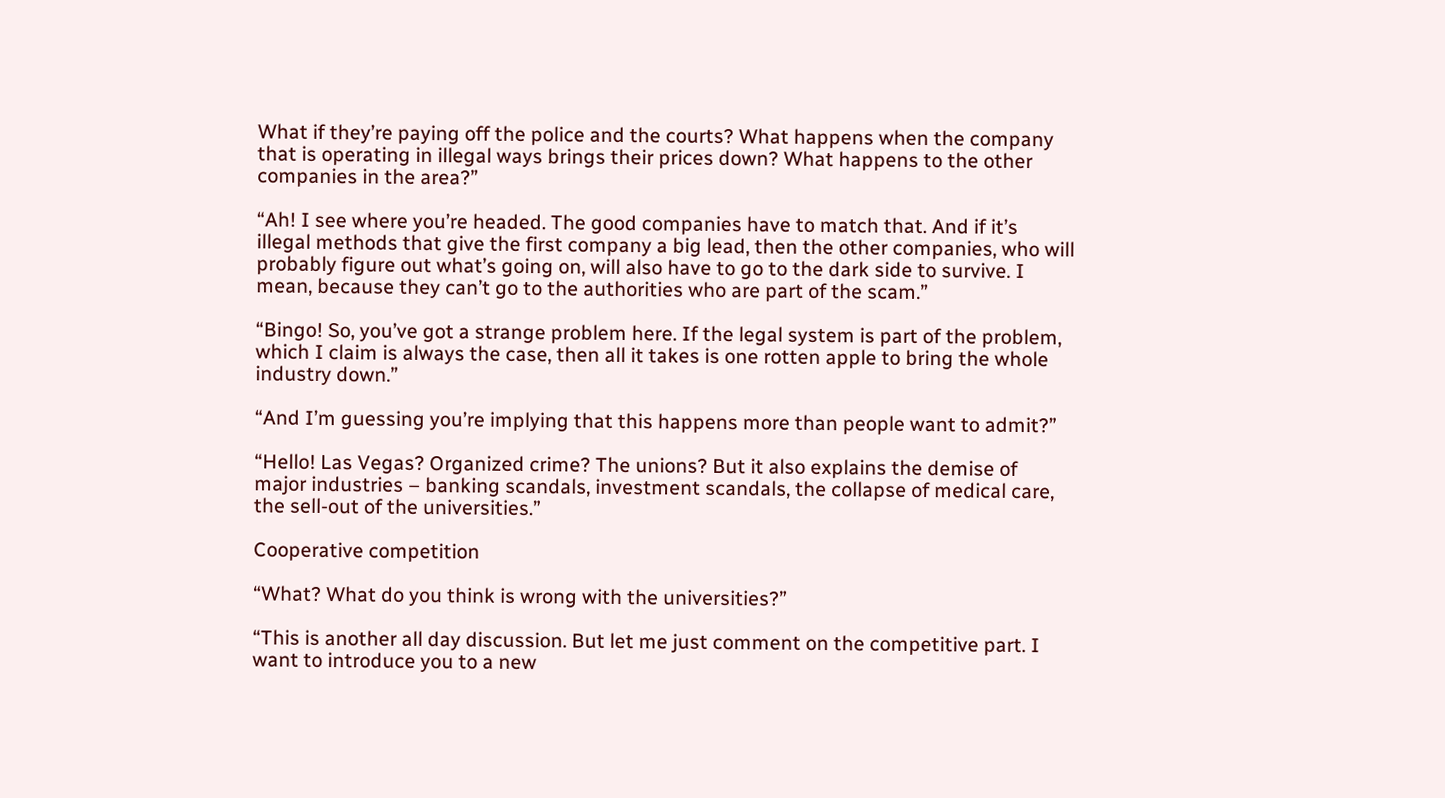What if they’re paying off the police and the courts? What happens when the company that is operating in illegal ways brings their prices down? What happens to the other companies in the area?”

“Ah! I see where you’re headed. The good companies have to match that. And if it’s illegal methods that give the first company a big lead, then the other companies, who will probably figure out what’s going on, will also have to go to the dark side to survive. I mean, because they can’t go to the authorities who are part of the scam.”

“Bingo! So, you’ve got a strange problem here. If the legal system is part of the problem, which I claim is always the case, then all it takes is one rotten apple to bring the whole industry down.”

“And I’m guessing you’re implying that this happens more than people want to admit?”

“Hello! Las Vegas? Organized crime? The unions? But it also explains the demise of major industries – banking scandals, investment scandals, the collapse of medical care, the sell-out of the universities.”

Cooperative competition

“What? What do you think is wrong with the universities?”

“This is another all day discussion. But let me just comment on the competitive part. I want to introduce you to a new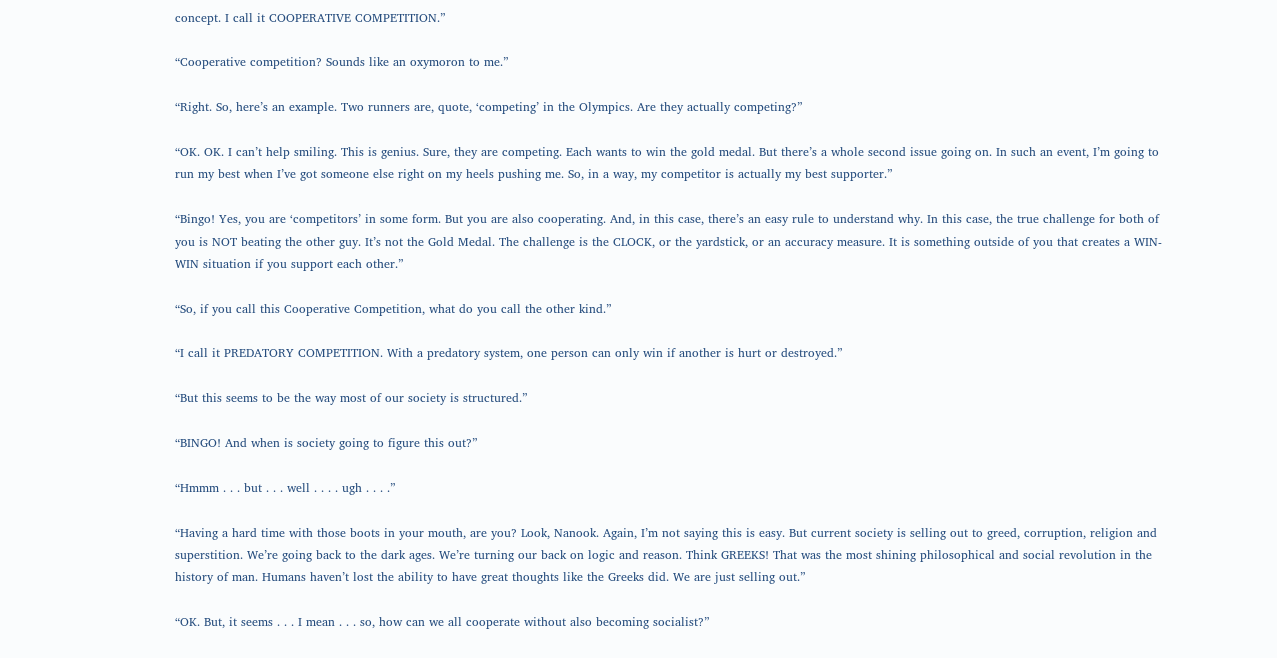concept. I call it COOPERATIVE COMPETITION.”

“Cooperative competition? Sounds like an oxymoron to me.”

“Right. So, here’s an example. Two runners are, quote, ‘competing’ in the Olympics. Are they actually competing?”

“OK. OK. I can’t help smiling. This is genius. Sure, they are competing. Each wants to win the gold medal. But there’s a whole second issue going on. In such an event, I’m going to run my best when I’ve got someone else right on my heels pushing me. So, in a way, my competitor is actually my best supporter.”

“Bingo! Yes, you are ‘competitors’ in some form. But you are also cooperating. And, in this case, there’s an easy rule to understand why. In this case, the true challenge for both of you is NOT beating the other guy. It’s not the Gold Medal. The challenge is the CLOCK, or the yardstick, or an accuracy measure. It is something outside of you that creates a WIN-WIN situation if you support each other.”

“So, if you call this Cooperative Competition, what do you call the other kind.”

“I call it PREDATORY COMPETITION. With a predatory system, one person can only win if another is hurt or destroyed.”

“But this seems to be the way most of our society is structured.”

“BINGO! And when is society going to figure this out?”

“Hmmm . . . but . . . well . . . . ugh . . . .”

“Having a hard time with those boots in your mouth, are you? Look, Nanook. Again, I’m not saying this is easy. But current society is selling out to greed, corruption, religion and superstition. We’re going back to the dark ages. We’re turning our back on logic and reason. Think GREEKS! That was the most shining philosophical and social revolution in the history of man. Humans haven’t lost the ability to have great thoughts like the Greeks did. We are just selling out.”

“OK. But, it seems . . . I mean . . . so, how can we all cooperate without also becoming socialist?”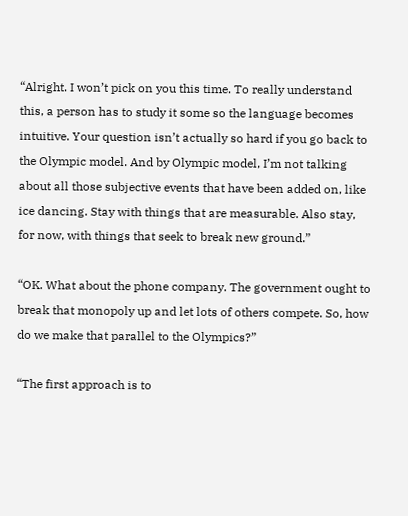“Alright. I won’t pick on you this time. To really understand this, a person has to study it some so the language becomes intuitive. Your question isn’t actually so hard if you go back to the Olympic model. And by Olympic model, I’m not talking about all those subjective events that have been added on, like ice dancing. Stay with things that are measurable. Also stay, for now, with things that seek to break new ground.”

“OK. What about the phone company. The government ought to break that monopoly up and let lots of others compete. So, how do we make that parallel to the Olympics?”

“The first approach is to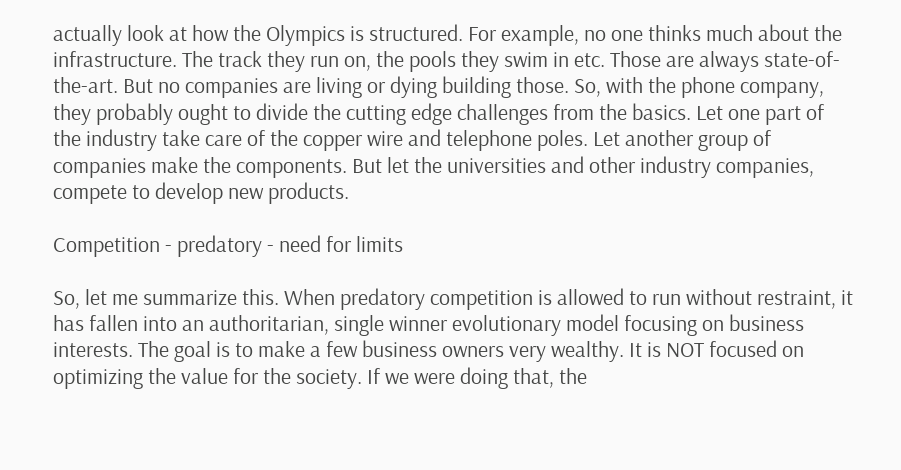actually look at how the Olympics is structured. For example, no one thinks much about the infrastructure. The track they run on, the pools they swim in etc. Those are always state-of-the-art. But no companies are living or dying building those. So, with the phone company, they probably ought to divide the cutting edge challenges from the basics. Let one part of the industry take care of the copper wire and telephone poles. Let another group of companies make the components. But let the universities and other industry companies, compete to develop new products.

Competition - predatory - need for limits

So, let me summarize this. When predatory competition is allowed to run without restraint, it has fallen into an authoritarian, single winner evolutionary model focusing on business interests. The goal is to make a few business owners very wealthy. It is NOT focused on optimizing the value for the society. If we were doing that, the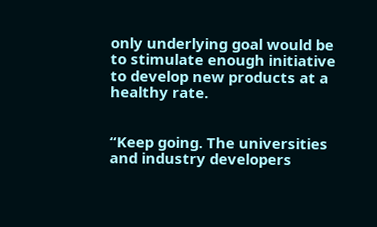only underlying goal would be to stimulate enough initiative to develop new products at a healthy rate.


“Keep going. The universities and industry developers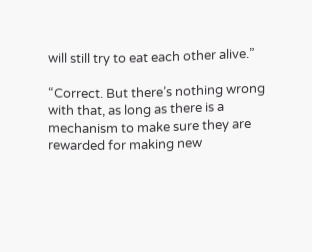will still try to eat each other alive.”

“Correct. But there’s nothing wrong with that, as long as there is a mechanism to make sure they are rewarded for making new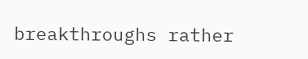breakthroughs rather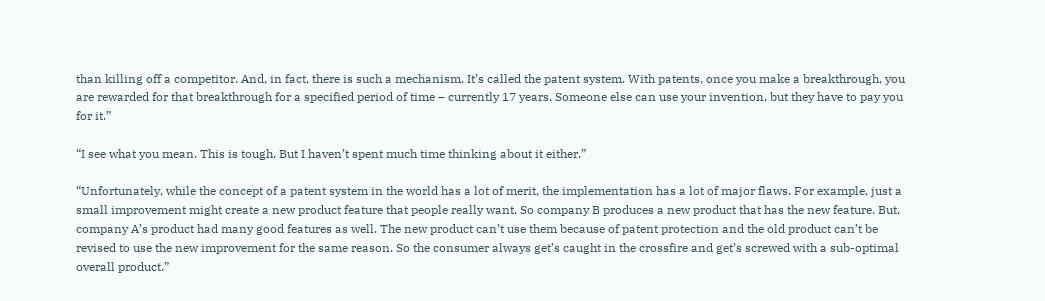than killing off a competitor. And, in fact, there is such a mechanism. It’s called the patent system. With patents, once you make a breakthrough, you are rewarded for that breakthrough for a specified period of time – currently 17 years. Someone else can use your invention, but they have to pay you for it.”

“I see what you mean. This is tough. But I haven’t spent much time thinking about it either.”

“Unfortunately, while the concept of a patent system in the world has a lot of merit, the implementation has a lot of major flaws. For example, just a small improvement might create a new product feature that people really want. So company B produces a new product that has the new feature. But, company A’s product had many good features as well. The new product can’t use them because of patent protection and the old product can’t be revised to use the new improvement for the same reason. So the consumer always get’s caught in the crossfire and get’s screwed with a sub-optimal overall product.”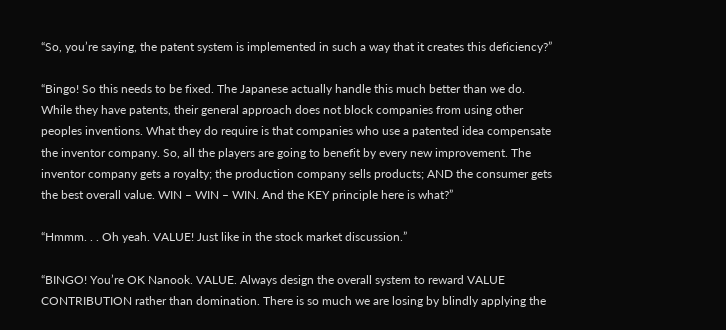“So, you’re saying, the patent system is implemented in such a way that it creates this deficiency?”

“Bingo! So this needs to be fixed. The Japanese actually handle this much better than we do. While they have patents, their general approach does not block companies from using other peoples inventions. What they do require is that companies who use a patented idea compensate the inventor company. So, all the players are going to benefit by every new improvement. The inventor company gets a royalty; the production company sells products; AND the consumer gets the best overall value. WIN – WIN – WIN. And the KEY principle here is what?”

“Hmmm. . . Oh yeah. VALUE! Just like in the stock market discussion.”

“BINGO! You’re OK Nanook. VALUE. Always design the overall system to reward VALUE CONTRIBUTION rather than domination. There is so much we are losing by blindly applying the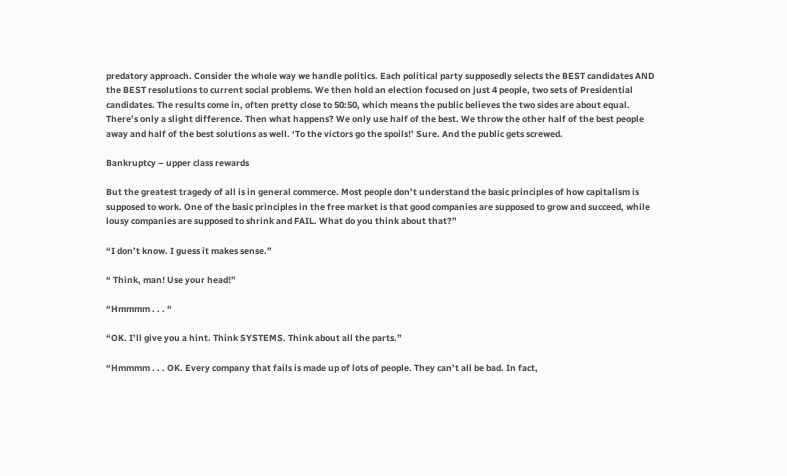predatory approach. Consider the whole way we handle politics. Each political party supposedly selects the BEST candidates AND the BEST resolutions to current social problems. We then hold an election focused on just 4 people, two sets of Presidential candidates. The results come in, often pretty close to 50:50, which means the public believes the two sides are about equal. There’s only a slight difference. Then what happens? We only use half of the best. We throw the other half of the best people away and half of the best solutions as well. ‘To the victors go the spoils!’ Sure. And the public gets screwed.

Bankruptcy – upper class rewards

But the greatest tragedy of all is in general commerce. Most people don’t understand the basic principles of how capitalism is supposed to work. One of the basic principles in the free market is that good companies are supposed to grow and succeed, while lousy companies are supposed to shrink and FAIL. What do you think about that?”

“I don’t know. I guess it makes sense.”

“ Think, man! Use your head!”

“Hmmmm . . . “

“OK. I’ll give you a hint. Think SYSTEMS. Think about all the parts.”

“Hmmmm . . . OK. Every company that fails is made up of lots of people. They can’t all be bad. In fact,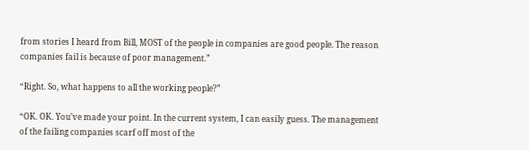from stories I heard from Bill, MOST of the people in companies are good people. The reason companies fail is because of poor management.”

“Right. So, what happens to all the working people?”

“OK. OK. You’ve made your point. In the current system, I can easily guess. The management of the failing companies scarf off most of the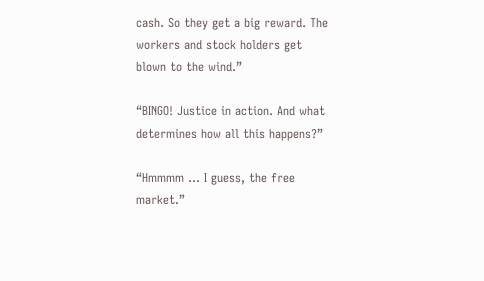cash. So they get a big reward. The workers and stock holders get blown to the wind.”

“BINGO! Justice in action. And what determines how all this happens?”

“Hmmmm … I guess, the free market.”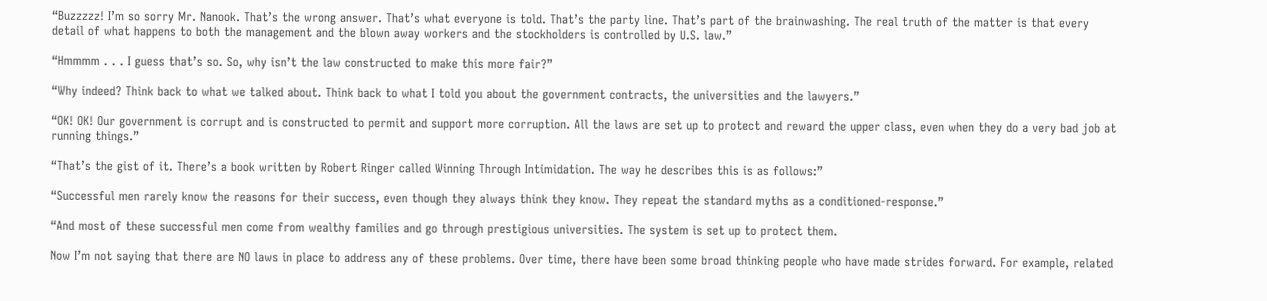“Buzzzzz! I’m so sorry Mr. Nanook. That’s the wrong answer. That’s what everyone is told. That’s the party line. That’s part of the brainwashing. The real truth of the matter is that every detail of what happens to both the management and the blown away workers and the stockholders is controlled by U.S. law.”

“Hmmmm . . . I guess that’s so. So, why isn’t the law constructed to make this more fair?”

“Why indeed? Think back to what we talked about. Think back to what I told you about the government contracts, the universities and the lawyers.”

“OK! OK! Our government is corrupt and is constructed to permit and support more corruption. All the laws are set up to protect and reward the upper class, even when they do a very bad job at running things.”

“That’s the gist of it. There’s a book written by Robert Ringer called Winning Through Intimidation. The way he describes this is as follows:”

“Successful men rarely know the reasons for their success, even though they always think they know. They repeat the standard myths as a conditioned-response.”

“And most of these successful men come from wealthy families and go through prestigious universities. The system is set up to protect them.

Now I’m not saying that there are NO laws in place to address any of these problems. Over time, there have been some broad thinking people who have made strides forward. For example, related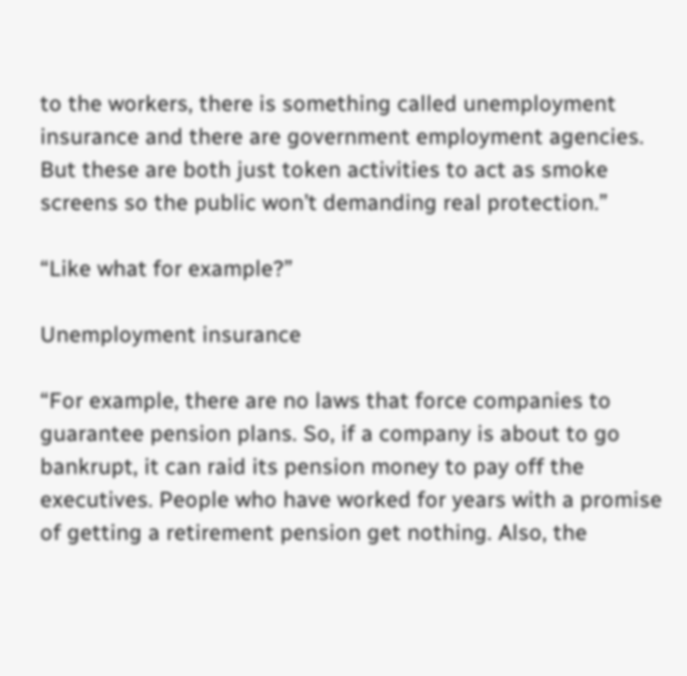to the workers, there is something called unemployment insurance and there are government employment agencies. But these are both just token activities to act as smoke screens so the public won’t demanding real protection.”

“Like what for example?”

Unemployment insurance

“For example, there are no laws that force companies to guarantee pension plans. So, if a company is about to go bankrupt, it can raid its pension money to pay off the executives. People who have worked for years with a promise of getting a retirement pension get nothing. Also, the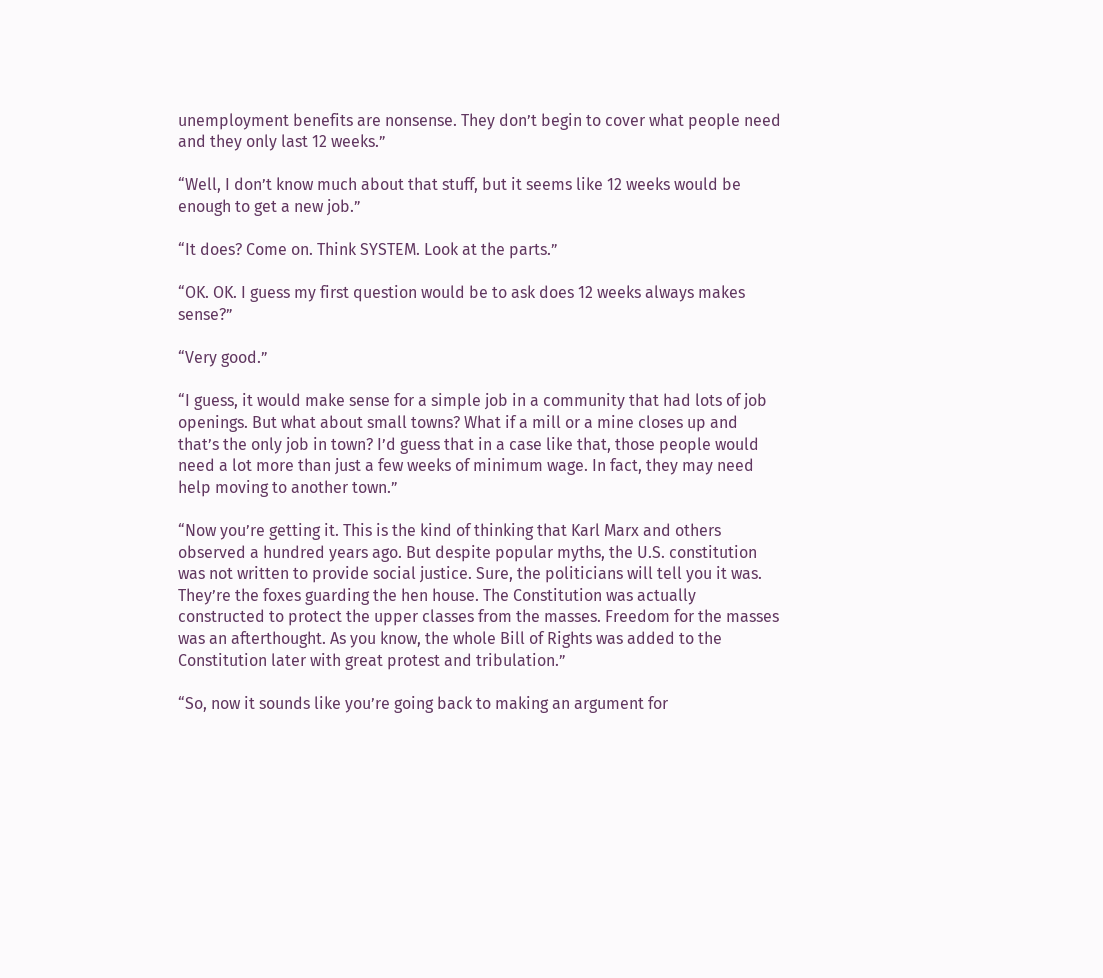unemployment benefits are nonsense. They don’t begin to cover what people need and they only last 12 weeks.”

“Well, I don’t know much about that stuff, but it seems like 12 weeks would be enough to get a new job.”

“It does? Come on. Think SYSTEM. Look at the parts.”

“OK. OK. I guess my first question would be to ask does 12 weeks always makes sense?”

“Very good.”

“I guess, it would make sense for a simple job in a community that had lots of job openings. But what about small towns? What if a mill or a mine closes up and that’s the only job in town? I’d guess that in a case like that, those people would need a lot more than just a few weeks of minimum wage. In fact, they may need help moving to another town.”

“Now you’re getting it. This is the kind of thinking that Karl Marx and others observed a hundred years ago. But despite popular myths, the U.S. constitution was not written to provide social justice. Sure, the politicians will tell you it was. They’re the foxes guarding the hen house. The Constitution was actually constructed to protect the upper classes from the masses. Freedom for the masses was an afterthought. As you know, the whole Bill of Rights was added to the Constitution later with great protest and tribulation.”

“So, now it sounds like you’re going back to making an argument for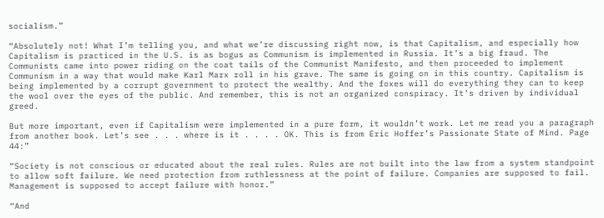socialism.”

“Absolutely not! What I’m telling you, and what we’re discussing right now, is that Capitalism, and especially how Capitalism is practiced in the U.S. is as bogus as Communism is implemented in Russia. It’s a big fraud. The Communists came into power riding on the coat tails of the Communist Manifesto, and then proceeded to implement Communism in a way that would make Karl Marx roll in his grave. The same is going on in this country. Capitalism is being implemented by a corrupt government to protect the wealthy. And the foxes will do everything they can to keep the wool over the eyes of the public. And remember, this is not an organized conspiracy. It’s driven by individual greed.

But more important, even if Capitalism were implemented in a pure form, it wouldn’t work. Let me read you a paragraph from another book. Let’s see . . . where is it . . . . OK. This is from Eric Hoffer’s Passionate State of Mind. Page 44:”

“Society is not conscious or educated about the real rules. Rules are not built into the law from a system standpoint to allow soft failure. We need protection from ruthlessness at the point of failure. Companies are supposed to fail. Management is supposed to accept failure with honor.”

“And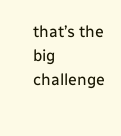that’s the big challenge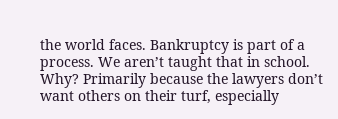the world faces. Bankruptcy is part of a process. We aren’t taught that in school. Why? Primarily because the lawyers don’t want others on their turf, especially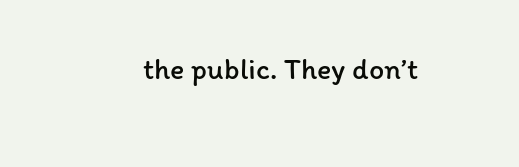the public. They don’t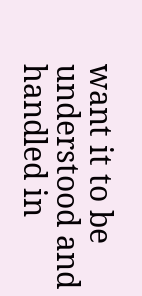want it to be understood and handled in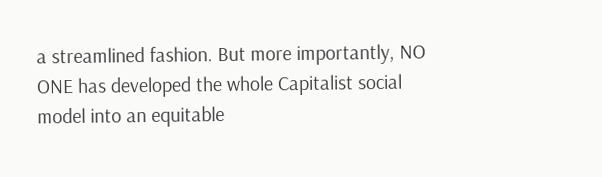a streamlined fashion. But more importantly, NO ONE has developed the whole Capitalist social model into an equitable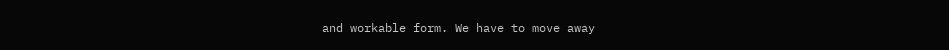and workable form. We have to move away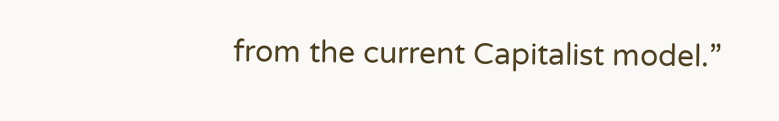from the current Capitalist model.”